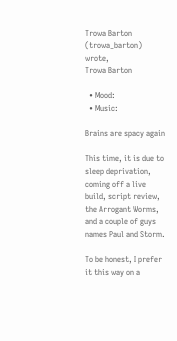Trowa Barton (trowa_barton) wrote,
Trowa Barton

  • Mood:
  • Music:

Brains are spacy again

This time, it is due to sleep deprivation, coming off a live build, script review, the Arrogant Worms, and a couple of guys names Paul and Storm.

To be honest, I prefer it this way on a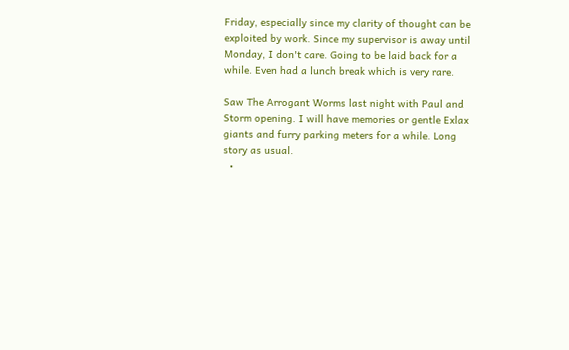Friday, especially since my clarity of thought can be exploited by work. Since my supervisor is away until Monday, I don't care. Going to be laid back for a while. Even had a lunch break which is very rare.

Saw The Arrogant Worms last night with Paul and Storm opening. I will have memories or gentle Exlax giants and furry parking meters for a while. Long story as usual.
  •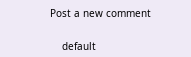Post a new comment


    default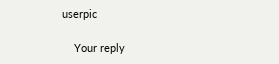userpic

    Your reply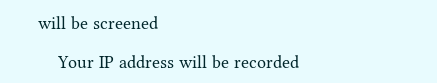will be screened

    Your IP address will be recorded